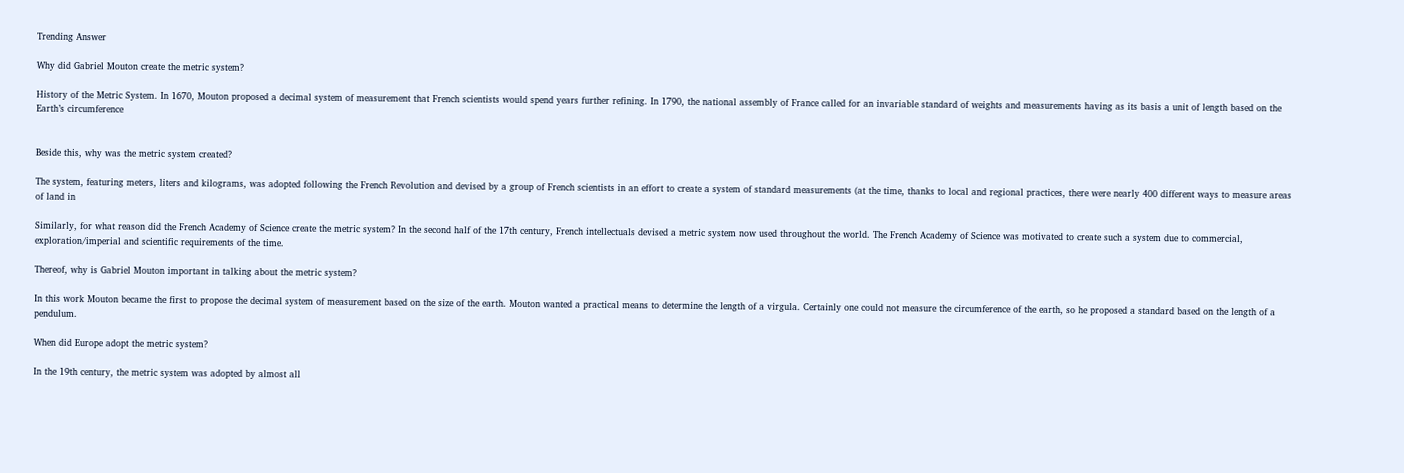Trending Answer

Why did Gabriel Mouton create the metric system?

History of the Metric System. In 1670, Mouton proposed a decimal system of measurement that French scientists would spend years further refining. In 1790, the national assembly of France called for an invariable standard of weights and measurements having as its basis a unit of length based on the Earth’s circumference


Beside this, why was the metric system created?

The system, featuring meters, liters and kilograms, was adopted following the French Revolution and devised by a group of French scientists in an effort to create a system of standard measurements (at the time, thanks to local and regional practices, there were nearly 400 different ways to measure areas of land in

Similarly, for what reason did the French Academy of Science create the metric system? In the second half of the 17th century, French intellectuals devised a metric system now used throughout the world. The French Academy of Science was motivated to create such a system due to commercial, exploration/imperial and scientific requirements of the time.

Thereof, why is Gabriel Mouton important in talking about the metric system?

In this work Mouton became the first to propose the decimal system of measurement based on the size of the earth. Mouton wanted a practical means to determine the length of a virgula. Certainly one could not measure the circumference of the earth, so he proposed a standard based on the length of a pendulum.

When did Europe adopt the metric system?

In the 19th century, the metric system was adopted by almost all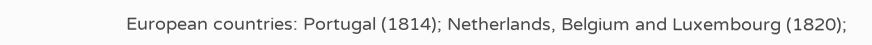European countries: Portugal (1814); Netherlands, Belgium and Luxembourg (1820);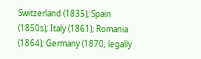Switzerland (1835); Spain (1850s); Italy (1861); Romania (1864); Germany (1870, legally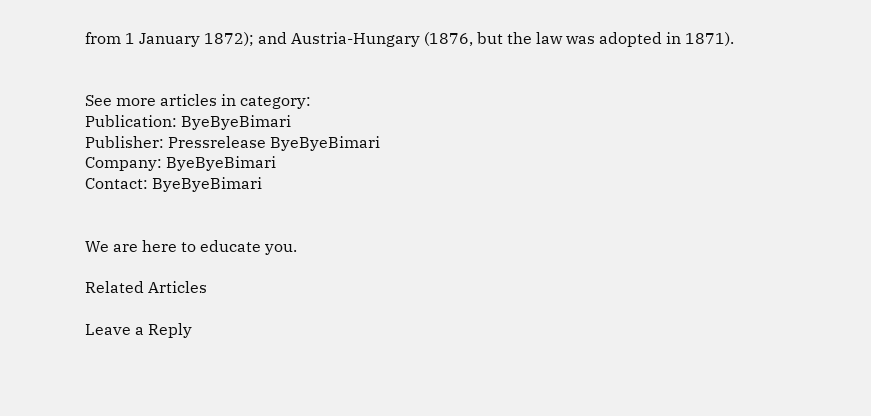from 1 January 1872); and Austria-Hungary (1876, but the law was adopted in 1871).


See more articles in category:
Publication: ByeByeBimari
Publisher: Pressrelease ByeByeBimari
Company: ByeByeBimari
Contact: ByeByeBimari


We are here to educate you.

Related Articles

Leave a Reply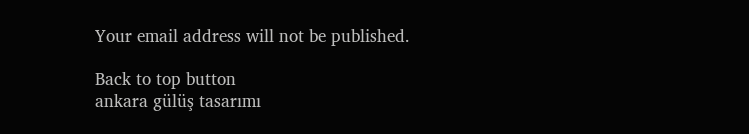Your email address will not be published.

Back to top button
ankara gülüş tasarımı